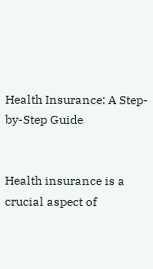Health Insurance: A Step-by-Step Guide


Health insurance is a crucial aspect of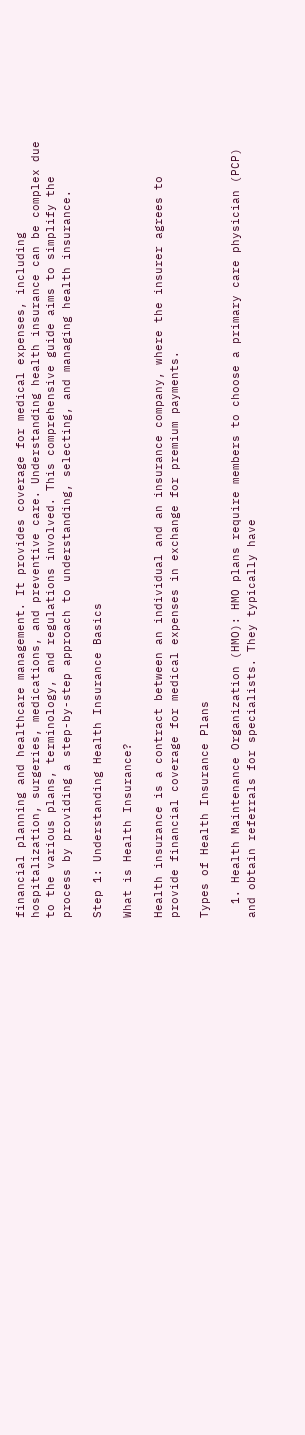financial planning and healthcare management. It provides coverage for medical expenses, including hospitalization, surgeries, medications, and preventive care. Understanding health insurance can be complex due to the various plans, terminology, and regulations involved. This comprehensive guide aims to simplify the process by providing a step-by-step approach to understanding, selecting, and managing health insurance.

Step 1: Understanding Health Insurance Basics

What is Health Insurance?

Health insurance is a contract between an individual and an insurance company, where the insurer agrees to provide financial coverage for medical expenses in exchange for premium payments.

Types of Health Insurance Plans

  1. Health Maintenance Organization (HMO): HMO plans require members to choose a primary care physician (PCP) and obtain referrals for specialists. They typically have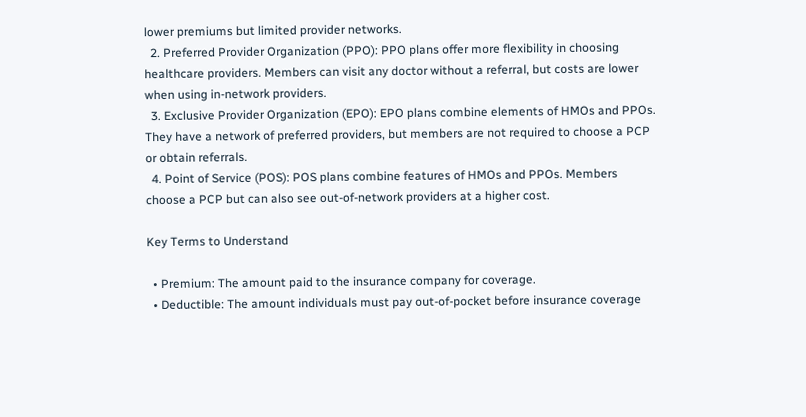lower premiums but limited provider networks.
  2. Preferred Provider Organization (PPO): PPO plans offer more flexibility in choosing healthcare providers. Members can visit any doctor without a referral, but costs are lower when using in-network providers.
  3. Exclusive Provider Organization (EPO): EPO plans combine elements of HMOs and PPOs. They have a network of preferred providers, but members are not required to choose a PCP or obtain referrals.
  4. Point of Service (POS): POS plans combine features of HMOs and PPOs. Members choose a PCP but can also see out-of-network providers at a higher cost.

Key Terms to Understand

  • Premium: The amount paid to the insurance company for coverage.
  • Deductible: The amount individuals must pay out-of-pocket before insurance coverage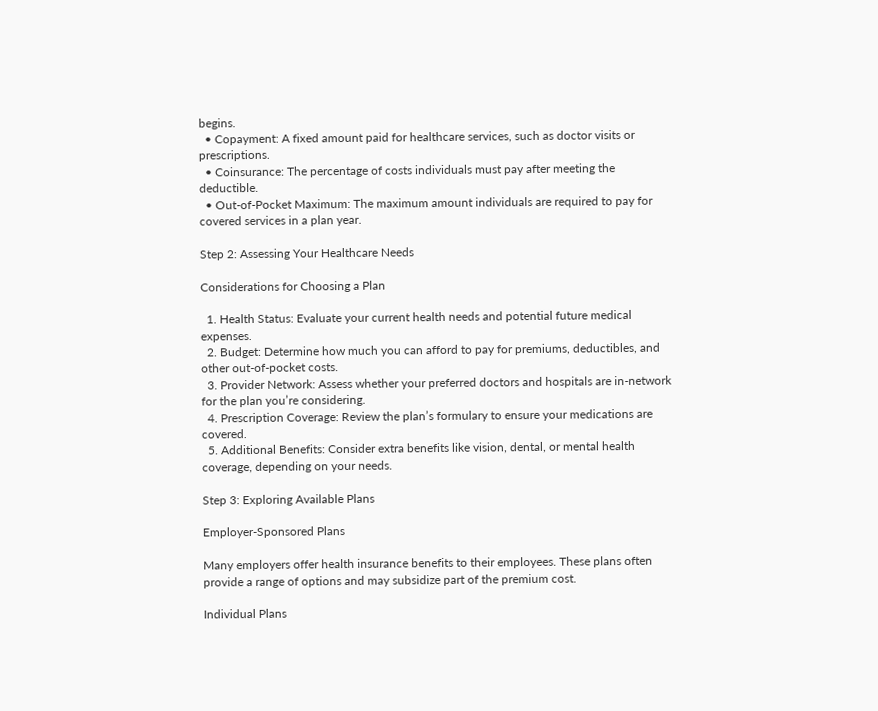begins.
  • Copayment: A fixed amount paid for healthcare services, such as doctor visits or prescriptions.
  • Coinsurance: The percentage of costs individuals must pay after meeting the deductible.
  • Out-of-Pocket Maximum: The maximum amount individuals are required to pay for covered services in a plan year.

Step 2: Assessing Your Healthcare Needs

Considerations for Choosing a Plan

  1. Health Status: Evaluate your current health needs and potential future medical expenses.
  2. Budget: Determine how much you can afford to pay for premiums, deductibles, and other out-of-pocket costs.
  3. Provider Network: Assess whether your preferred doctors and hospitals are in-network for the plan you’re considering.
  4. Prescription Coverage: Review the plan’s formulary to ensure your medications are covered.
  5. Additional Benefits: Consider extra benefits like vision, dental, or mental health coverage, depending on your needs.

Step 3: Exploring Available Plans

Employer-Sponsored Plans

Many employers offer health insurance benefits to their employees. These plans often provide a range of options and may subsidize part of the premium cost.

Individual Plans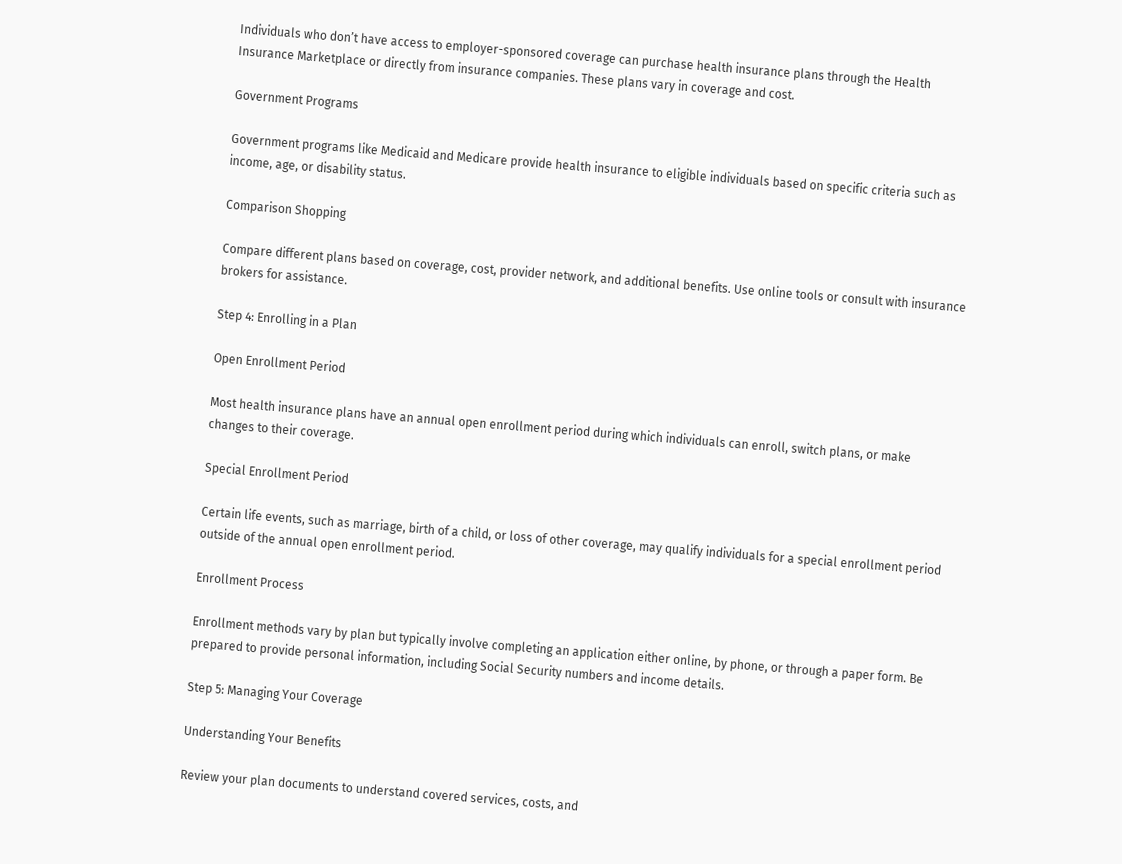Individuals who don’t have access to employer-sponsored coverage can purchase health insurance plans through the Health Insurance Marketplace or directly from insurance companies. These plans vary in coverage and cost.

Government Programs

Government programs like Medicaid and Medicare provide health insurance to eligible individuals based on specific criteria such as income, age, or disability status.

Comparison Shopping

Compare different plans based on coverage, cost, provider network, and additional benefits. Use online tools or consult with insurance brokers for assistance.

Step 4: Enrolling in a Plan

Open Enrollment Period

Most health insurance plans have an annual open enrollment period during which individuals can enroll, switch plans, or make changes to their coverage.

Special Enrollment Period

Certain life events, such as marriage, birth of a child, or loss of other coverage, may qualify individuals for a special enrollment period outside of the annual open enrollment period.

Enrollment Process

Enrollment methods vary by plan but typically involve completing an application either online, by phone, or through a paper form. Be prepared to provide personal information, including Social Security numbers and income details.

Step 5: Managing Your Coverage

Understanding Your Benefits

Review your plan documents to understand covered services, costs, and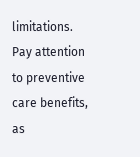limitations. Pay attention to preventive care benefits, as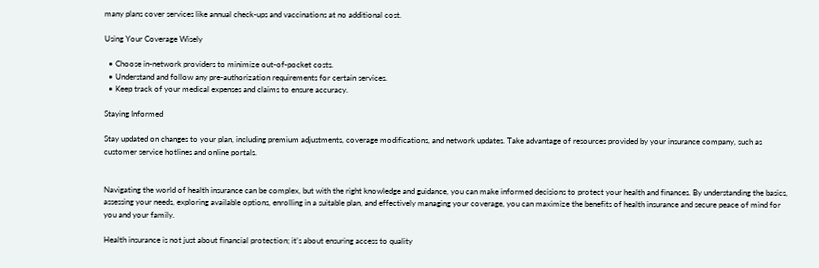many plans cover services like annual check-ups and vaccinations at no additional cost.

Using Your Coverage Wisely

  • Choose in-network providers to minimize out-of-pocket costs.
  • Understand and follow any pre-authorization requirements for certain services.
  • Keep track of your medical expenses and claims to ensure accuracy.

Staying Informed

Stay updated on changes to your plan, including premium adjustments, coverage modifications, and network updates. Take advantage of resources provided by your insurance company, such as customer service hotlines and online portals.


Navigating the world of health insurance can be complex, but with the right knowledge and guidance, you can make informed decisions to protect your health and finances. By understanding the basics, assessing your needs, exploring available options, enrolling in a suitable plan, and effectively managing your coverage, you can maximize the benefits of health insurance and secure peace of mind for you and your family.

Health insurance is not just about financial protection; it’s about ensuring access to quality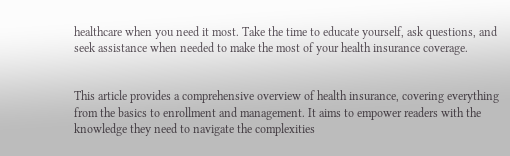healthcare when you need it most. Take the time to educate yourself, ask questions, and seek assistance when needed to make the most of your health insurance coverage.


This article provides a comprehensive overview of health insurance, covering everything from the basics to enrollment and management. It aims to empower readers with the knowledge they need to navigate the complexities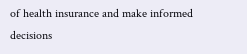of health insurance and make informed decisions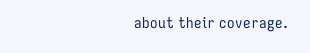about their coverage.